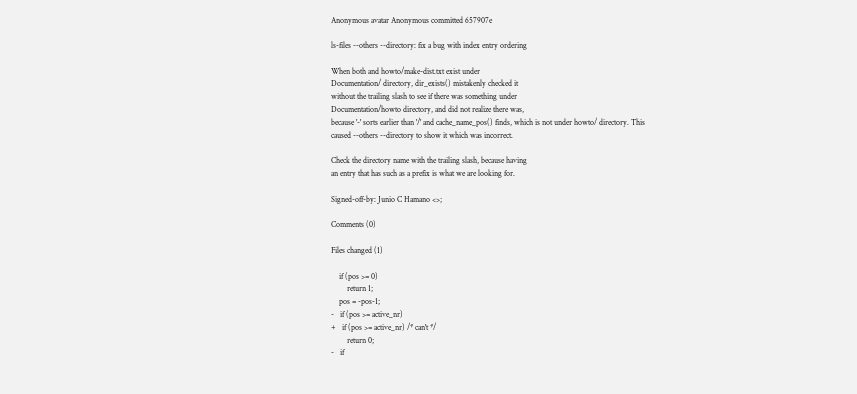Anonymous avatar Anonymous committed 657907e

ls-files --others --directory: fix a bug with index entry ordering

When both and howto/make-dist.txt exist under
Documentation/ directory, dir_exists() mistakenly checked it
without the trailing slash to see if there was something under
Documentation/howto directory, and did not realize there was,
because '-' sorts earlier than '/' and cache_name_pos() finds, which is not under howto/ directory. This
caused --others --directory to show it which was incorrect.

Check the directory name with the trailing slash, because having
an entry that has such as a prefix is what we are looking for.

Signed-off-by: Junio C Hamano <>;

Comments (0)

Files changed (1)

    if (pos >= 0)
        return 1;
    pos = -pos-1;
-   if (pos >= active_nr)
+   if (pos >= active_nr) /* can't */
        return 0;
-   if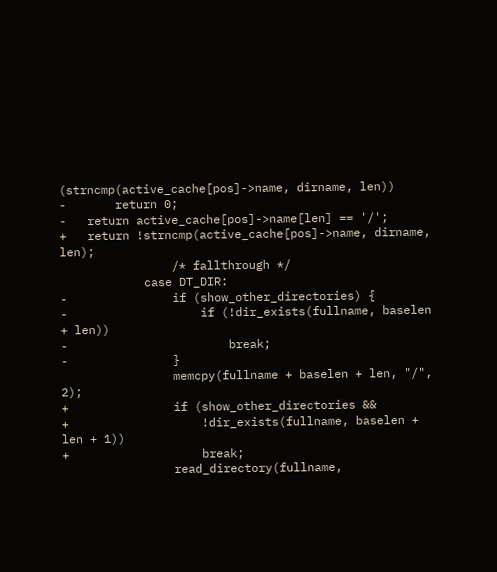(strncmp(active_cache[pos]->name, dirname, len))
-       return 0;
-   return active_cache[pos]->name[len] == '/';
+   return !strncmp(active_cache[pos]->name, dirname, len);
                /* fallthrough */
            case DT_DIR:
-               if (show_other_directories) {
-                   if (!dir_exists(fullname, baselen + len))
-                       break;
-               }
                memcpy(fullname + baselen + len, "/", 2);
+               if (show_other_directories &&
+                   !dir_exists(fullname, baselen + len + 1))
+                   break;
                read_directory(fullname,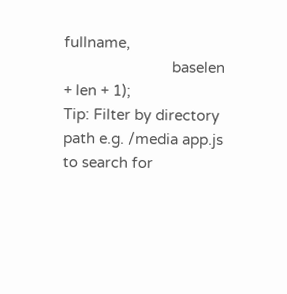fullname,
                           baselen + len + 1);
Tip: Filter by directory path e.g. /media app.js to search for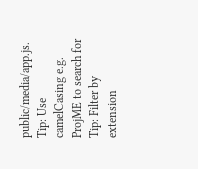public/media/app.js.
Tip: Use camelCasing e.g. ProjME to search for
Tip: Filter by extension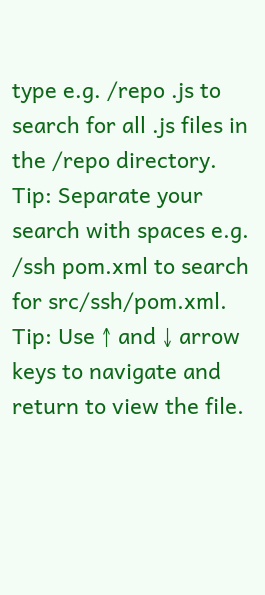type e.g. /repo .js to search for all .js files in the /repo directory.
Tip: Separate your search with spaces e.g. /ssh pom.xml to search for src/ssh/pom.xml.
Tip: Use ↑ and ↓ arrow keys to navigate and return to view the file.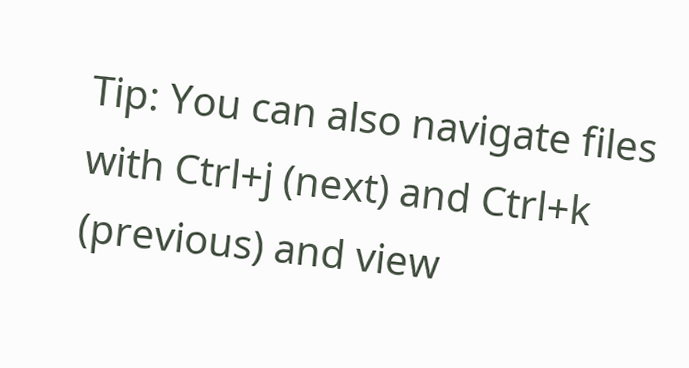Tip: You can also navigate files with Ctrl+j (next) and Ctrl+k (previous) and view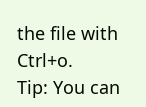the file with Ctrl+o.
Tip: You can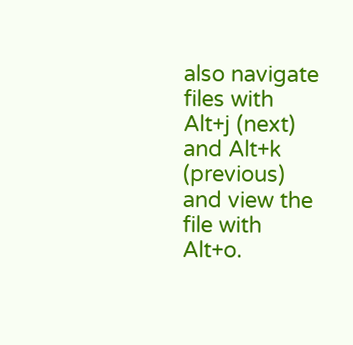also navigate files with Alt+j (next) and Alt+k (previous) and view the file with Alt+o.